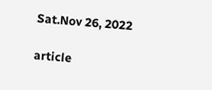Sat.Nov 26, 2022

article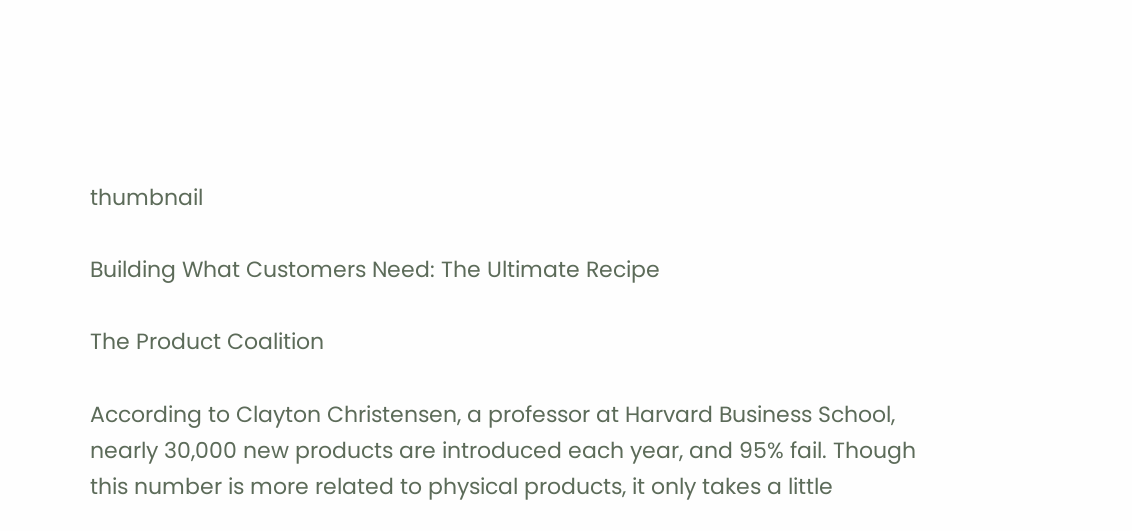thumbnail

Building What Customers Need: The Ultimate Recipe

The Product Coalition

According to Clayton Christensen, a professor at Harvard Business School, nearly 30,000 new products are introduced each year, and 95% fail. Though this number is more related to physical products, it only takes a little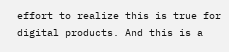effort to realize this is true for digital products. And this is a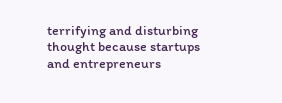terrifying and disturbing thought because startups and entrepreneurs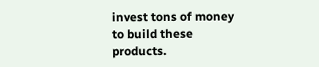invest tons of money to build these products.